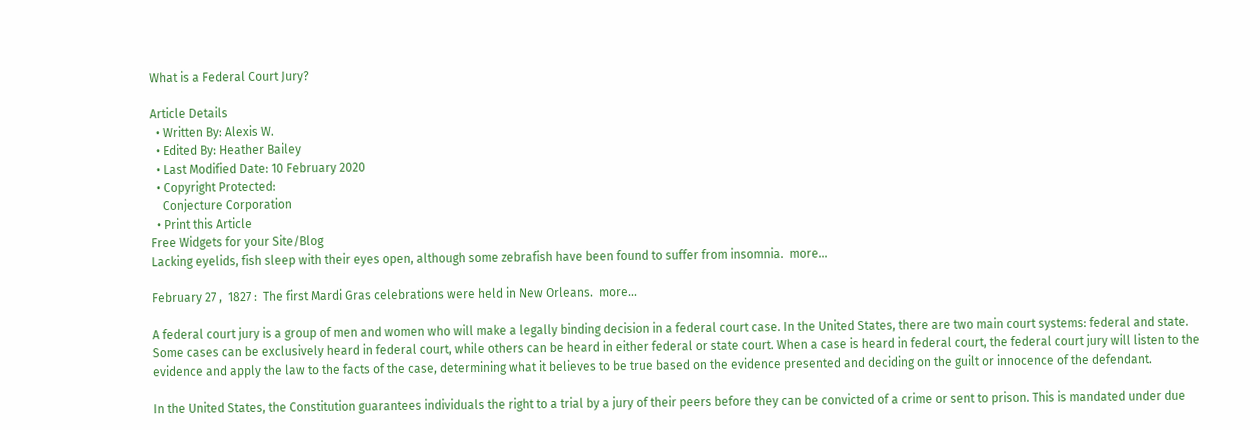What is a Federal Court Jury?

Article Details
  • Written By: Alexis W.
  • Edited By: Heather Bailey
  • Last Modified Date: 10 February 2020
  • Copyright Protected:
    Conjecture Corporation
  • Print this Article
Free Widgets for your Site/Blog
Lacking eyelids, fish sleep with their eyes open, although some zebrafish have been found to suffer from insomnia.  more...

February 27 ,  1827 :  The first Mardi Gras celebrations were held in New Orleans.  more...

A federal court jury is a group of men and women who will make a legally binding decision in a federal court case. In the United States, there are two main court systems: federal and state. Some cases can be exclusively heard in federal court, while others can be heard in either federal or state court. When a case is heard in federal court, the federal court jury will listen to the evidence and apply the law to the facts of the case, determining what it believes to be true based on the evidence presented and deciding on the guilt or innocence of the defendant.

In the United States, the Constitution guarantees individuals the right to a trial by a jury of their peers before they can be convicted of a crime or sent to prison. This is mandated under due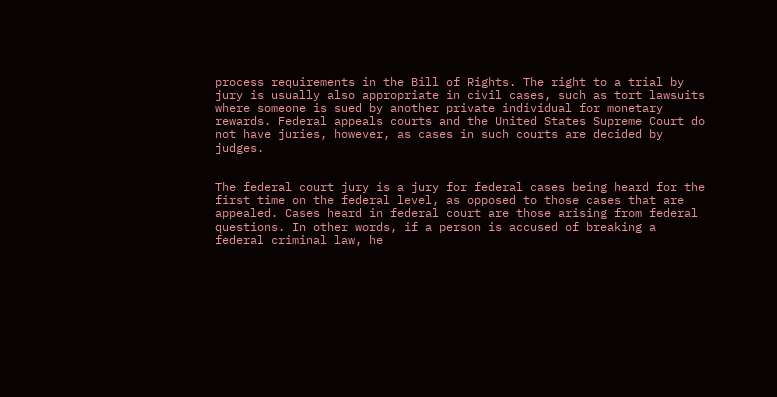process requirements in the Bill of Rights. The right to a trial by jury is usually also appropriate in civil cases, such as tort lawsuits where someone is sued by another private individual for monetary rewards. Federal appeals courts and the United States Supreme Court do not have juries, however, as cases in such courts are decided by judges.


The federal court jury is a jury for federal cases being heard for the first time on the federal level, as opposed to those cases that are appealed. Cases heard in federal court are those arising from federal questions. In other words, if a person is accused of breaking a federal criminal law, he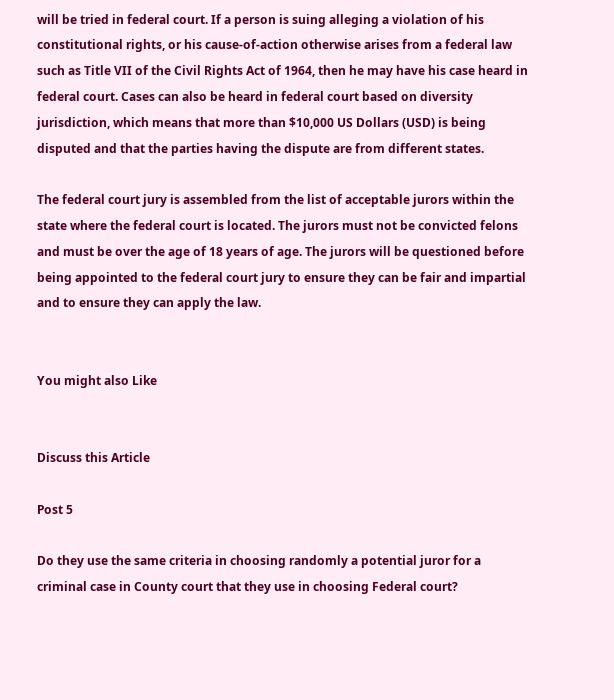will be tried in federal court. If a person is suing alleging a violation of his constitutional rights, or his cause-of-action otherwise arises from a federal law such as Title VII of the Civil Rights Act of 1964, then he may have his case heard in federal court. Cases can also be heard in federal court based on diversity jurisdiction, which means that more than $10,000 US Dollars (USD) is being disputed and that the parties having the dispute are from different states.

The federal court jury is assembled from the list of acceptable jurors within the state where the federal court is located. The jurors must not be convicted felons and must be over the age of 18 years of age. The jurors will be questioned before being appointed to the federal court jury to ensure they can be fair and impartial and to ensure they can apply the law.


You might also Like


Discuss this Article

Post 5

Do they use the same criteria in choosing randomly a potential juror for a criminal case in County court that they use in choosing Federal court?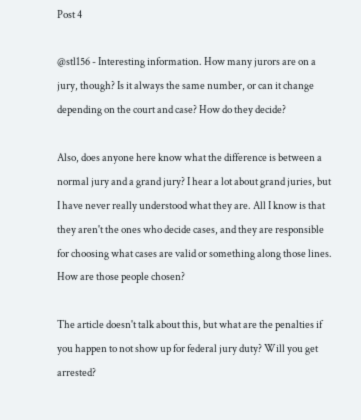Post 4

@stl156 - Interesting information. How many jurors are on a jury, though? Is it always the same number, or can it change depending on the court and case? How do they decide?

Also, does anyone here know what the difference is between a normal jury and a grand jury? I hear a lot about grand juries, but I have never really understood what they are. All I know is that they aren't the ones who decide cases, and they are responsible for choosing what cases are valid or something along those lines. How are those people chosen?

The article doesn't talk about this, but what are the penalties if you happen to not show up for federal jury duty? Will you get arrested?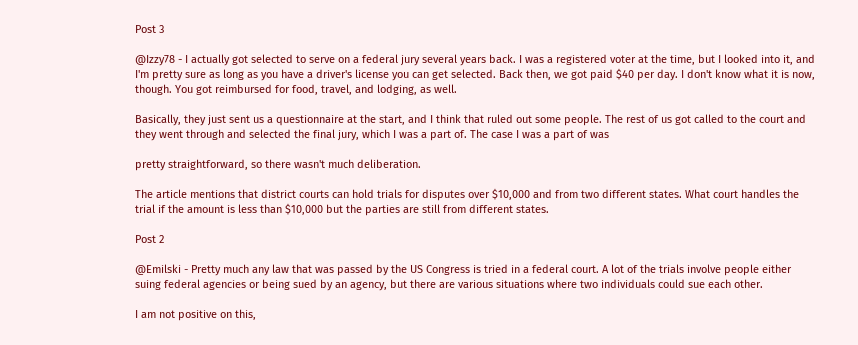Post 3

@Izzy78 - I actually got selected to serve on a federal jury several years back. I was a registered voter at the time, but I looked into it, and I'm pretty sure as long as you have a driver's license you can get selected. Back then, we got paid $40 per day. I don't know what it is now, though. You got reimbursed for food, travel, and lodging, as well.

Basically, they just sent us a questionnaire at the start, and I think that ruled out some people. The rest of us got called to the court and they went through and selected the final jury, which I was a part of. The case I was a part of was

pretty straightforward, so there wasn't much deliberation.

The article mentions that district courts can hold trials for disputes over $10,000 and from two different states. What court handles the trial if the amount is less than $10,000 but the parties are still from different states.

Post 2

@Emilski - Pretty much any law that was passed by the US Congress is tried in a federal court. A lot of the trials involve people either suing federal agencies or being sued by an agency, but there are various situations where two individuals could sue each other.

I am not positive on this,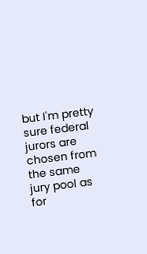but I'm pretty sure federal jurors are chosen from the same jury pool as for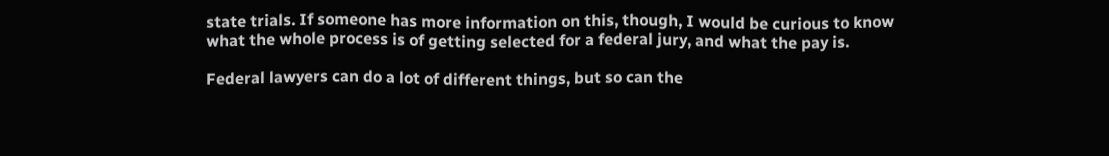state trials. If someone has more information on this, though, I would be curious to know what the whole process is of getting selected for a federal jury, and what the pay is.

Federal lawyers can do a lot of different things, but so can the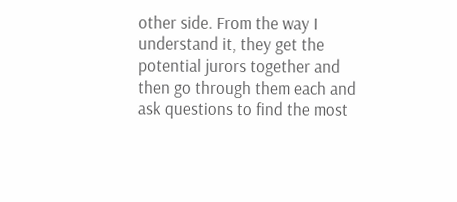other side. From the way I understand it, they get the potential jurors together and then go through them each and ask questions to find the most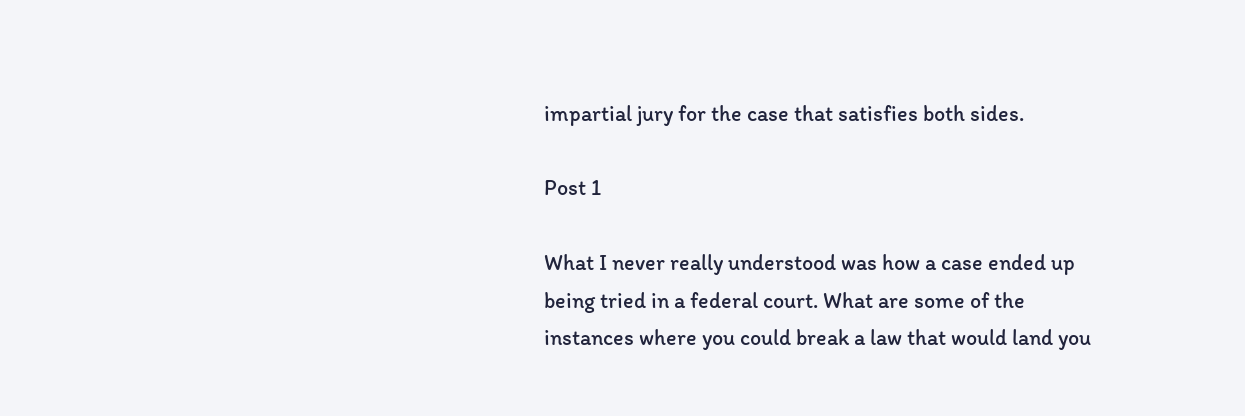impartial jury for the case that satisfies both sides.

Post 1

What I never really understood was how a case ended up being tried in a federal court. What are some of the instances where you could break a law that would land you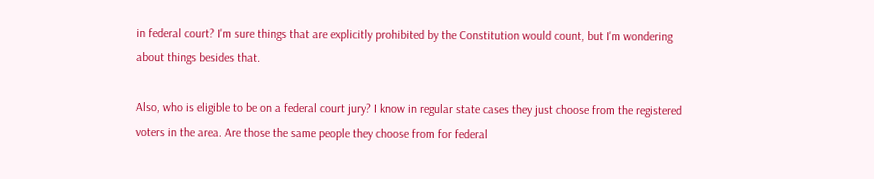in federal court? I'm sure things that are explicitly prohibited by the Constitution would count, but I'm wondering about things besides that.

Also, who is eligible to be on a federal court jury? I know in regular state cases they just choose from the registered voters in the area. Are those the same people they choose from for federal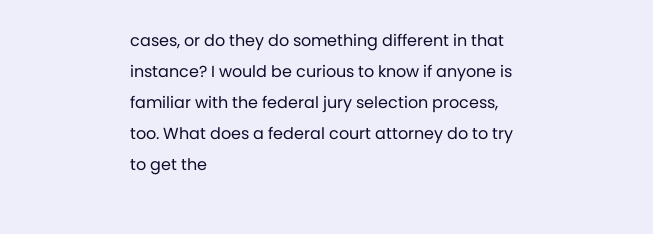cases, or do they do something different in that instance? I would be curious to know if anyone is familiar with the federal jury selection process, too. What does a federal court attorney do to try to get the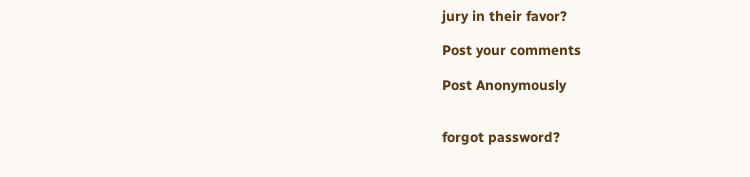jury in their favor?

Post your comments

Post Anonymously


forgot password?